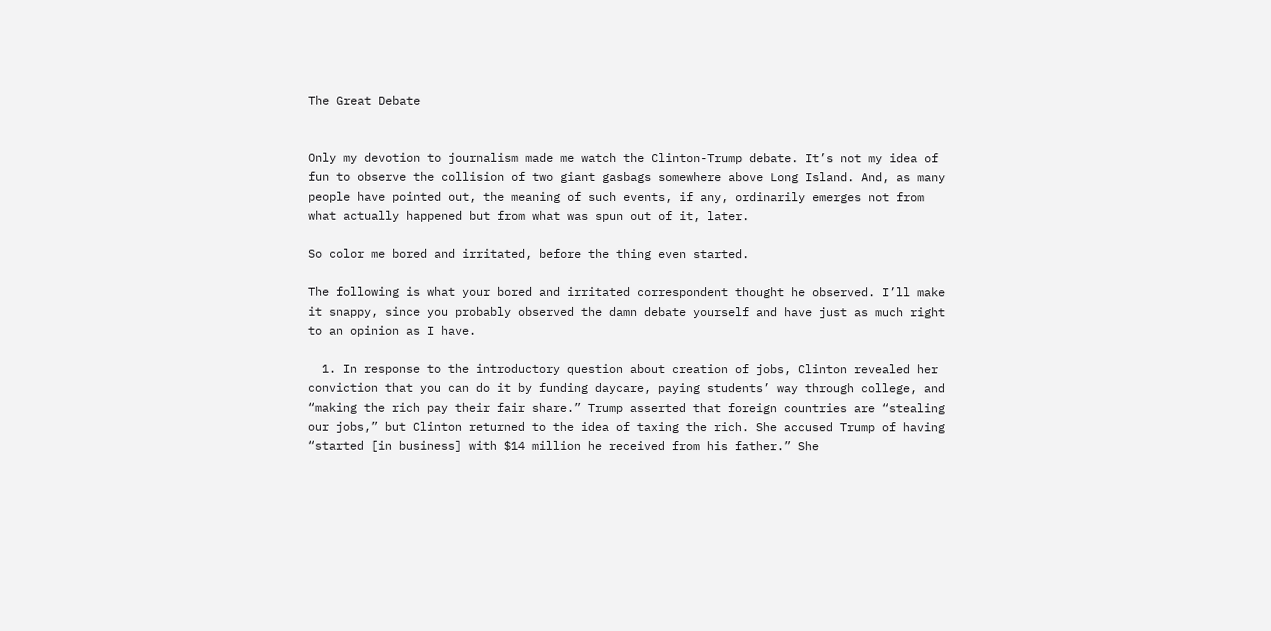The Great Debate


Only my devotion to journalism made me watch the Clinton-Trump debate. It’s not my idea of fun to observe the collision of two giant gasbags somewhere above Long Island. And, as many people have pointed out, the meaning of such events, if any, ordinarily emerges not from what actually happened but from what was spun out of it, later.

So color me bored and irritated, before the thing even started.

The following is what your bored and irritated correspondent thought he observed. I’ll make it snappy, since you probably observed the damn debate yourself and have just as much right to an opinion as I have.

  1. In response to the introductory question about creation of jobs, Clinton revealed her conviction that you can do it by funding daycare, paying students’ way through college, and “making the rich pay their fair share.” Trump asserted that foreign countries are “stealing our jobs,” but Clinton returned to the idea of taxing the rich. She accused Trump of having “started [in business] with $14 million he received from his father.” She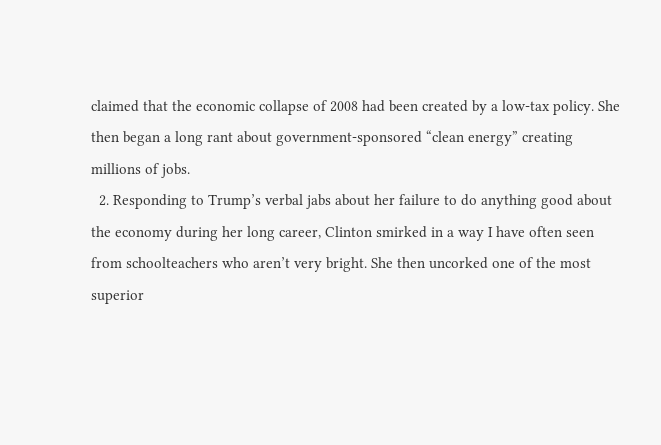claimed that the economic collapse of 2008 had been created by a low-tax policy. She then began a long rant about government-sponsored “clean energy” creating millions of jobs.
  2. Responding to Trump’s verbal jabs about her failure to do anything good about the economy during her long career, Clinton smirked in a way I have often seen from schoolteachers who aren’t very bright. She then uncorked one of the most superior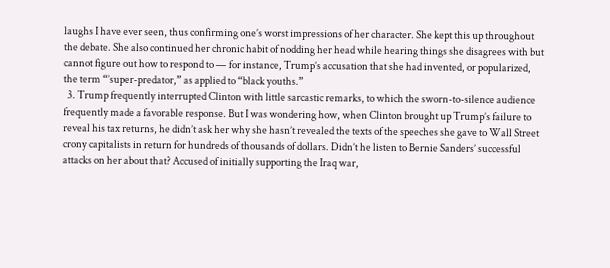laughs I have ever seen, thus confirming one’s worst impressions of her character. She kept this up throughout the debate. She also continued her chronic habit of nodding her head while hearing things she disagrees with but cannot figure out how to respond to — for instance, Trump’s accusation that she had invented, or popularized, the term “’super-predator,” as applied to “black youths.”
  3. Trump frequently interrupted Clinton with little sarcastic remarks, to which the sworn-to-silence audience frequently made a favorable response. But I was wondering how, when Clinton brought up Trump’s failure to reveal his tax returns, he didn’t ask her why she hasn’t revealed the texts of the speeches she gave to Wall Street crony capitalists in return for hundreds of thousands of dollars. Didn’t he listen to Bernie Sanders’ successful attacks on her about that? Accused of initially supporting the Iraq war,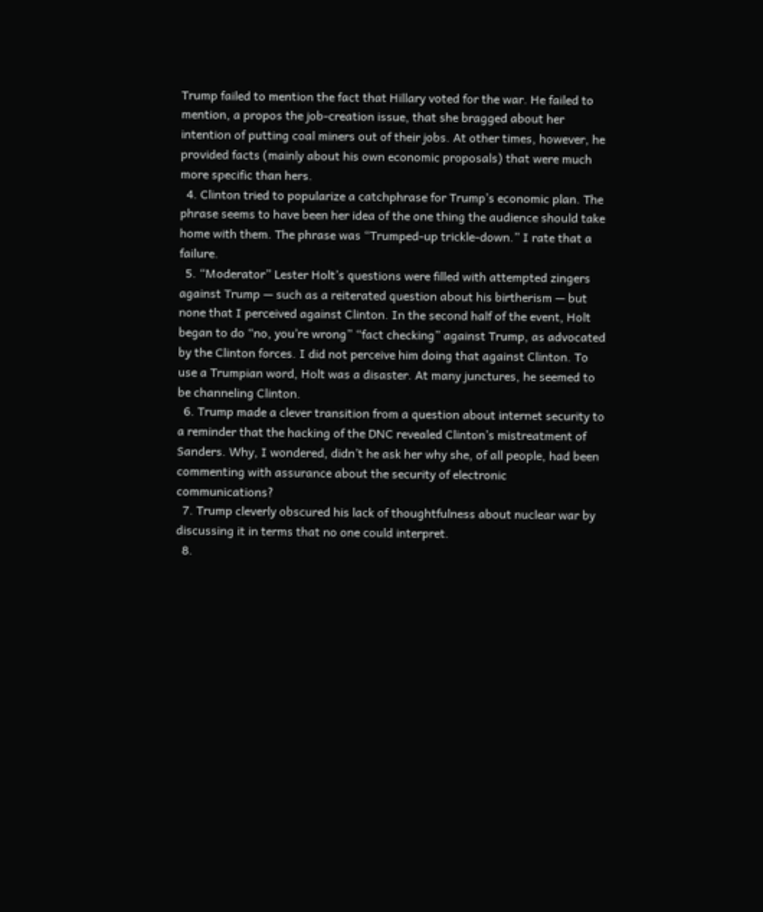Trump failed to mention the fact that Hillary voted for the war. He failed to mention, a propos the job-creation issue, that she bragged about her intention of putting coal miners out of their jobs. At other times, however, he provided facts (mainly about his own economic proposals) that were much more specific than hers.
  4. Clinton tried to popularize a catchphrase for Trump’s economic plan. The phrase seems to have been her idea of the one thing the audience should take home with them. The phrase was “Trumped-up trickle-down.” I rate that a failure.
  5. “Moderator” Lester Holt’s questions were filled with attempted zingers against Trump — such as a reiterated question about his birtherism — but none that I perceived against Clinton. In the second half of the event, Holt began to do “no, you’re wrong” “fact checking” against Trump, as advocated by the Clinton forces. I did not perceive him doing that against Clinton. To use a Trumpian word, Holt was a disaster. At many junctures, he seemed to be channeling Clinton.
  6. Trump made a clever transition from a question about internet security to a reminder that the hacking of the DNC revealed Clinton’s mistreatment of Sanders. Why, I wondered, didn’t he ask her why she, of all people, had been commenting with assurance about the security of electronic communications?
  7. Trump cleverly obscured his lack of thoughtfulness about nuclear war by discussing it in terms that no one could interpret.
  8.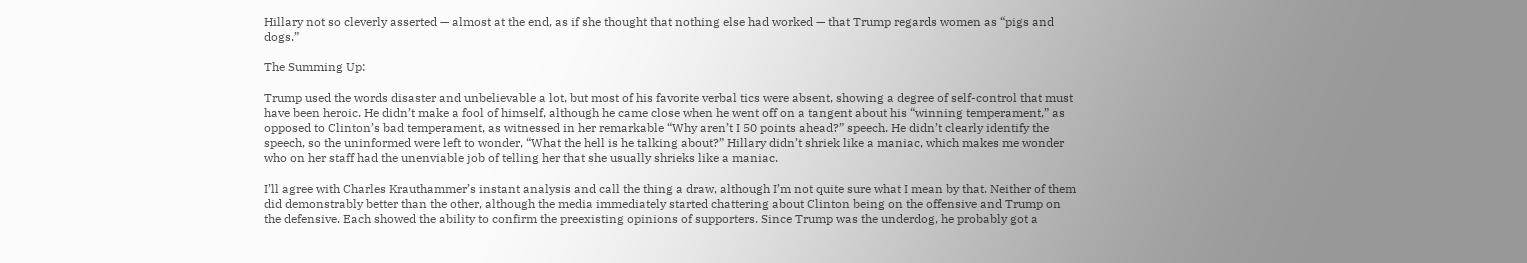Hillary not so cleverly asserted — almost at the end, as if she thought that nothing else had worked — that Trump regards women as “pigs and dogs.”

The Summing Up:

Trump used the words disaster and unbelievable a lot, but most of his favorite verbal tics were absent, showing a degree of self-control that must have been heroic. He didn’t make a fool of himself, although he came close when he went off on a tangent about his “winning temperament,” as opposed to Clinton’s bad temperament, as witnessed in her remarkable “Why aren’t I 50 points ahead?” speech. He didn’t clearly identify the speech, so the uninformed were left to wonder, “What the hell is he talking about?” Hillary didn’t shriek like a maniac, which makes me wonder who on her staff had the unenviable job of telling her that she usually shrieks like a maniac.

I’ll agree with Charles Krauthammer’s instant analysis and call the thing a draw, although I’m not quite sure what I mean by that. Neither of them did demonstrably better than the other, although the media immediately started chattering about Clinton being on the offensive and Trump on the defensive. Each showed the ability to confirm the preexisting opinions of supporters. Since Trump was the underdog, he probably got a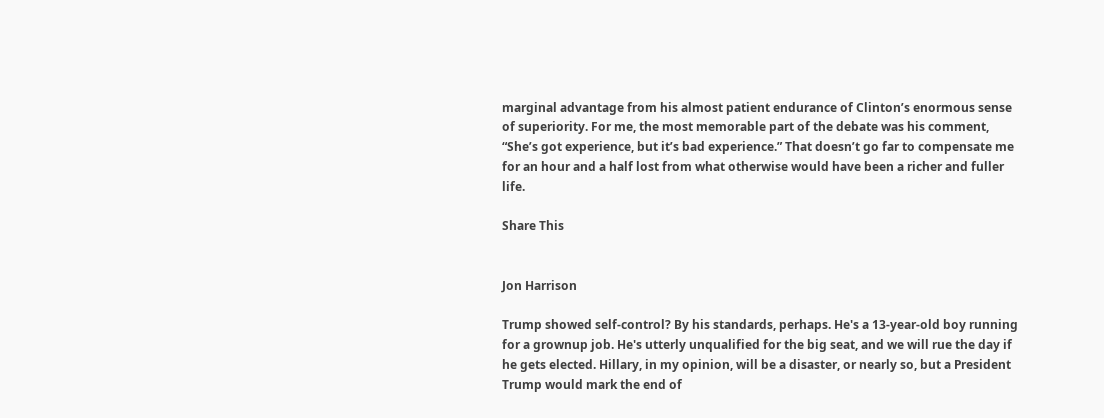marginal advantage from his almost patient endurance of Clinton’s enormous sense of superiority. For me, the most memorable part of the debate was his comment, “She’s got experience, but it’s bad experience.” That doesn’t go far to compensate me for an hour and a half lost from what otherwise would have been a richer and fuller life.

Share This


Jon Harrison

Trump showed self-control? By his standards, perhaps. He's a 13-year-old boy running for a grownup job. He's utterly unqualified for the big seat, and we will rue the day if he gets elected. Hillary, in my opinion, will be a disaster, or nearly so, but a President Trump would mark the end of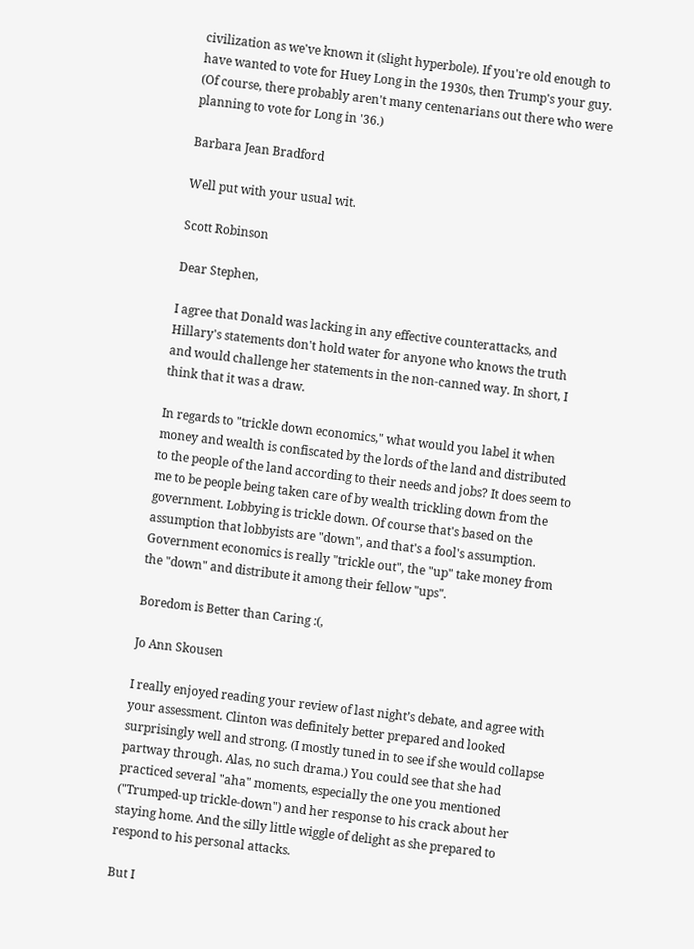civilization as we've known it (slight hyperbole). If you're old enough to have wanted to vote for Huey Long in the 1930s, then Trump's your guy. (Of course, there probably aren't many centenarians out there who were planning to vote for Long in '36.)

Barbara Jean Bradford

Well put with your usual wit.

Scott Robinson

Dear Stephen,

I agree that Donald was lacking in any effective counterattacks, and Hillary's statements don't hold water for anyone who knows the truth and would challenge her statements in the non-canned way. In short, I think that it was a draw.

In regards to "trickle down economics," what would you label it when money and wealth is confiscated by the lords of the land and distributed to the people of the land according to their needs and jobs? It does seem to me to be people being taken care of by wealth trickling down from the government. Lobbying is trickle down. Of course that's based on the assumption that lobbyists are "down", and that's a fool's assumption. Government economics is really "trickle out", the "up" take money from the "down" and distribute it among their fellow "ups".

Boredom is Better than Caring :(,

Jo Ann Skousen

I really enjoyed reading your review of last night’s debate, and agree with your assessment. Clinton was definitely better prepared and looked surprisingly well and strong. (I mostly tuned in to see if she would collapse partway through. Alas, no such drama.) You could see that she had practiced several "aha" moments, especially the one you mentioned ("Trumped-up trickle-down") and her response to his crack about her staying home. And the silly little wiggle of delight as she prepared to respond to his personal attacks.

But I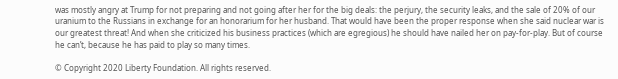was mostly angry at Trump for not preparing and not going after her for the big deals: the perjury, the security leaks, and the sale of 20% of our uranium to the Russians in exchange for an honorarium for her husband. That would have been the proper response when she said nuclear war is our greatest threat! And when she criticized his business practices (which are egregious) he should have nailed her on pay-for-play. But of course he can’t, because he has paid to play so many times.

© Copyright 2020 Liberty Foundation. All rights reserved.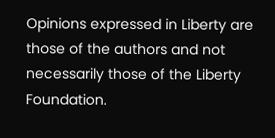Opinions expressed in Liberty are those of the authors and not necessarily those of the Liberty Foundation.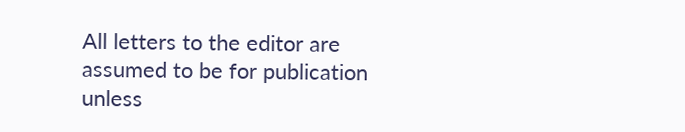All letters to the editor are assumed to be for publication unless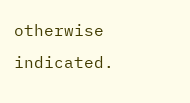otherwise indicated.